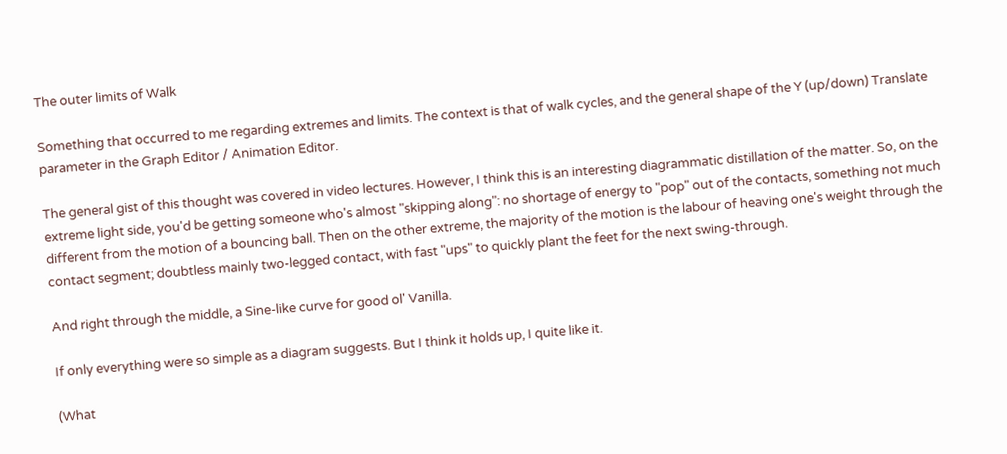The outer limits of Walk

Something that occurred to me regarding extremes and limits. The context is that of walk cycles, and the general shape of the Y (up/down) Translate parameter in the Graph Editor / Animation Editor.

The general gist of this thought was covered in video lectures. However, I think this is an interesting diagrammatic distillation of the matter. So, on the extreme light side, you'd be getting someone who's almost "skipping along": no shortage of energy to "pop" out of the contacts, something not much different from the motion of a bouncing ball. Then on the other extreme, the majority of the motion is the labour of heaving one's weight through the contact segment; doubtless mainly two-legged contact, with fast "ups" to quickly plant the feet for the next swing-through.

And right through the middle, a Sine-like curve for good ol' Vanilla.

If only everything were so simple as a diagram suggests. But I think it holds up, I quite like it.

(What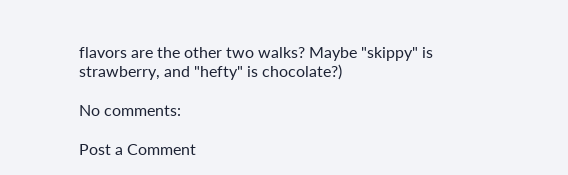flavors are the other two walks? Maybe "skippy" is strawberry, and "hefty" is chocolate?)

No comments:

Post a Comment